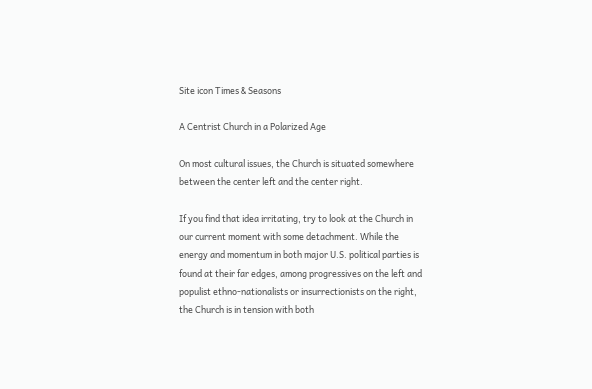Site icon Times & Seasons

A Centrist Church in a Polarized Age

On most cultural issues, the Church is situated somewhere between the center left and the center right.

If you find that idea irritating, try to look at the Church in our current moment with some detachment. While the energy and momentum in both major U.S. political parties is found at their far edges, among progressives on the left and populist ethno-nationalists or insurrectionists on the right, the Church is in tension with both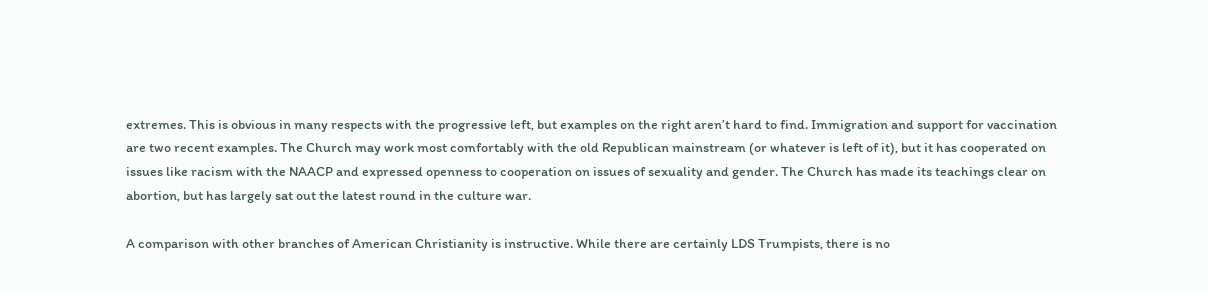extremes. This is obvious in many respects with the progressive left, but examples on the right aren’t hard to find. Immigration and support for vaccination are two recent examples. The Church may work most comfortably with the old Republican mainstream (or whatever is left of it), but it has cooperated on issues like racism with the NAACP and expressed openness to cooperation on issues of sexuality and gender. The Church has made its teachings clear on abortion, but has largely sat out the latest round in the culture war.

A comparison with other branches of American Christianity is instructive. While there are certainly LDS Trumpists, there is no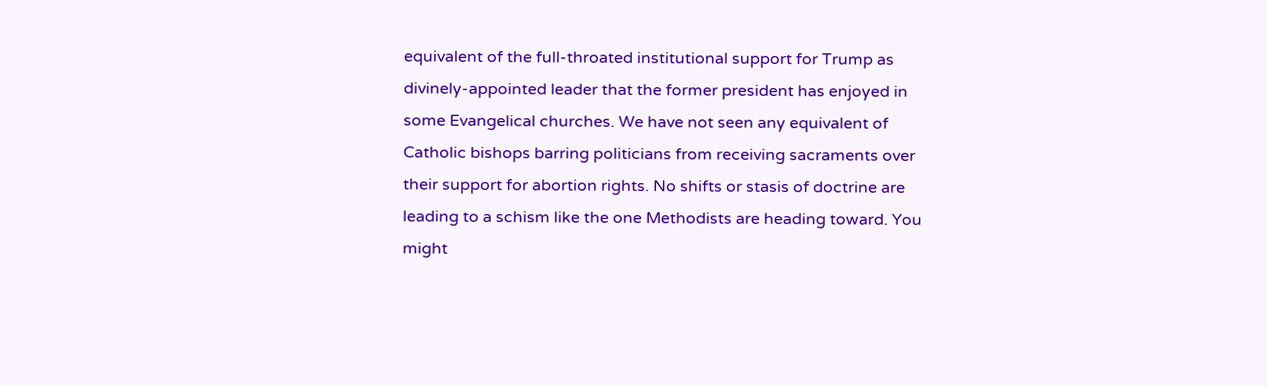equivalent of the full-throated institutional support for Trump as divinely-appointed leader that the former president has enjoyed in some Evangelical churches. We have not seen any equivalent of Catholic bishops barring politicians from receiving sacraments over their support for abortion rights. No shifts or stasis of doctrine are leading to a schism like the one Methodists are heading toward. You might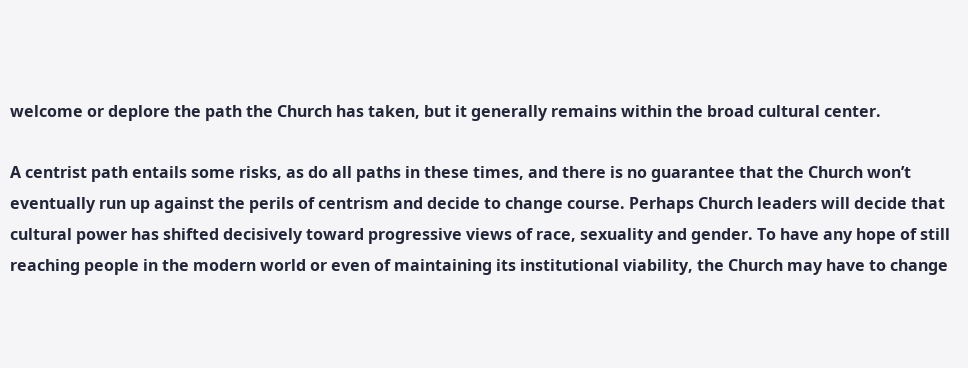welcome or deplore the path the Church has taken, but it generally remains within the broad cultural center.

A centrist path entails some risks, as do all paths in these times, and there is no guarantee that the Church won’t eventually run up against the perils of centrism and decide to change course. Perhaps Church leaders will decide that cultural power has shifted decisively toward progressive views of race, sexuality and gender. To have any hope of still reaching people in the modern world or even of maintaining its institutional viability, the Church may have to change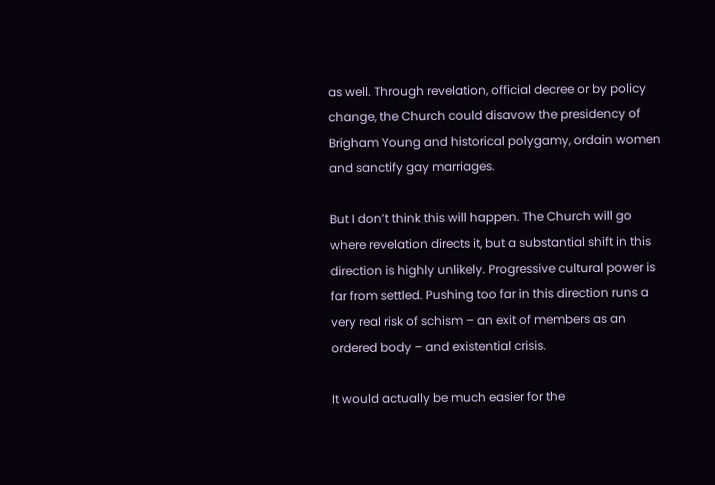as well. Through revelation, official decree or by policy change, the Church could disavow the presidency of Brigham Young and historical polygamy, ordain women and sanctify gay marriages.

But I don’t think this will happen. The Church will go where revelation directs it, but a substantial shift in this direction is highly unlikely. Progressive cultural power is far from settled. Pushing too far in this direction runs a very real risk of schism – an exit of members as an ordered body – and existential crisis.

It would actually be much easier for the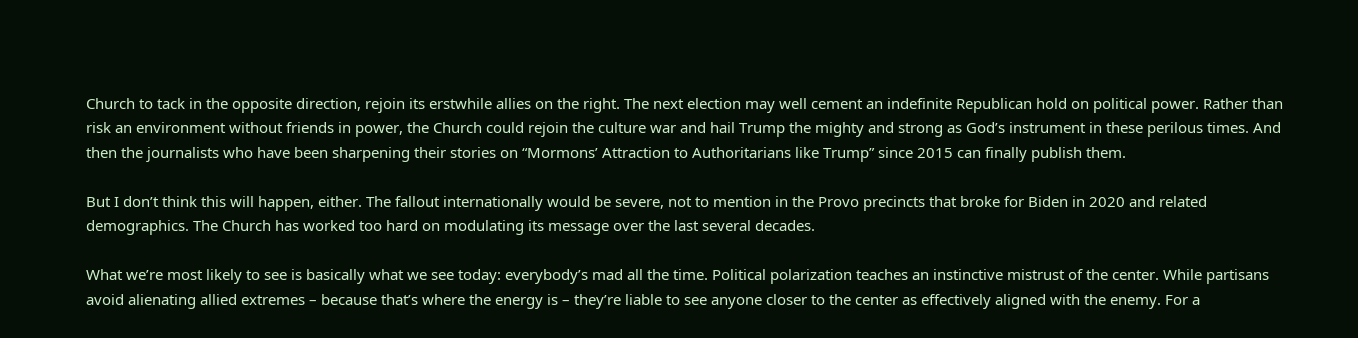Church to tack in the opposite direction, rejoin its erstwhile allies on the right. The next election may well cement an indefinite Republican hold on political power. Rather than risk an environment without friends in power, the Church could rejoin the culture war and hail Trump the mighty and strong as God’s instrument in these perilous times. And then the journalists who have been sharpening their stories on “Mormons’ Attraction to Authoritarians like Trump” since 2015 can finally publish them.

But I don’t think this will happen, either. The fallout internationally would be severe, not to mention in the Provo precincts that broke for Biden in 2020 and related demographics. The Church has worked too hard on modulating its message over the last several decades.

What we’re most likely to see is basically what we see today: everybody’s mad all the time. Political polarization teaches an instinctive mistrust of the center. While partisans avoid alienating allied extremes – because that’s where the energy is – they’re liable to see anyone closer to the center as effectively aligned with the enemy. For a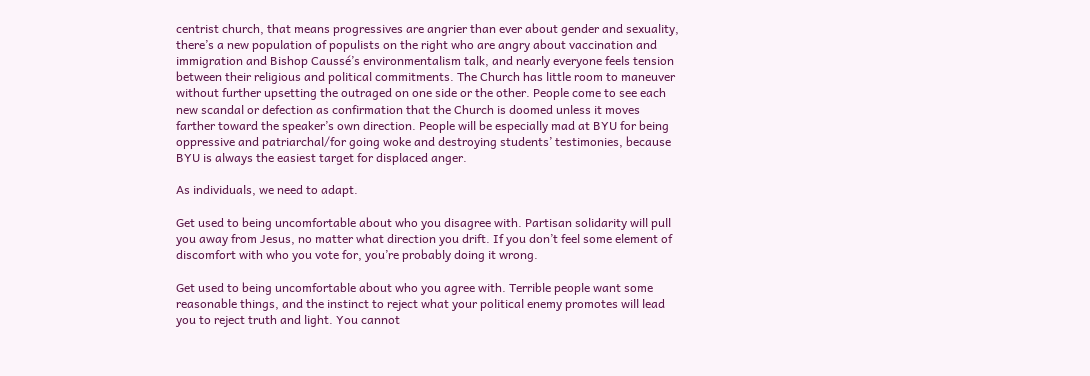centrist church, that means progressives are angrier than ever about gender and sexuality, there’s a new population of populists on the right who are angry about vaccination and immigration and Bishop Caussé’s environmentalism talk, and nearly everyone feels tension between their religious and political commitments. The Church has little room to maneuver without further upsetting the outraged on one side or the other. People come to see each new scandal or defection as confirmation that the Church is doomed unless it moves farther toward the speaker’s own direction. People will be especially mad at BYU for being oppressive and patriarchal/for going woke and destroying students’ testimonies, because BYU is always the easiest target for displaced anger.

As individuals, we need to adapt.

Get used to being uncomfortable about who you disagree with. Partisan solidarity will pull you away from Jesus, no matter what direction you drift. If you don’t feel some element of discomfort with who you vote for, you’re probably doing it wrong.

Get used to being uncomfortable about who you agree with. Terrible people want some reasonable things, and the instinct to reject what your political enemy promotes will lead you to reject truth and light. You cannot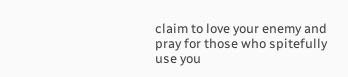claim to love your enemy and pray for those who spitefully use you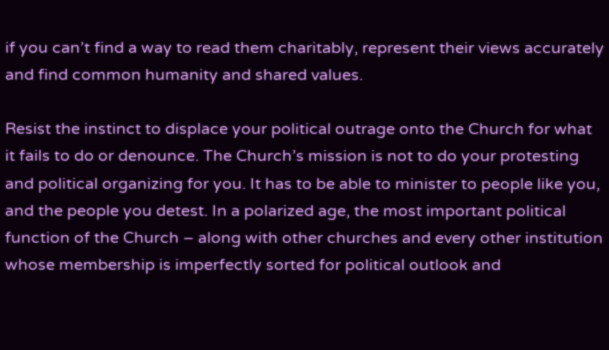if you can’t find a way to read them charitably, represent their views accurately and find common humanity and shared values.

Resist the instinct to displace your political outrage onto the Church for what it fails to do or denounce. The Church’s mission is not to do your protesting and political organizing for you. It has to be able to minister to people like you, and the people you detest. In a polarized age, the most important political function of the Church – along with other churches and every other institution whose membership is imperfectly sorted for political outlook and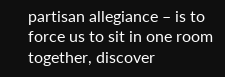partisan allegiance – is to force us to sit in one room together, discover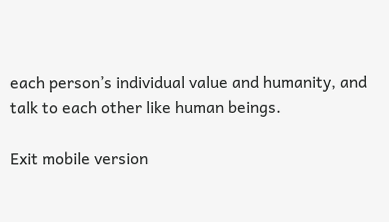each person’s individual value and humanity, and talk to each other like human beings.

Exit mobile version